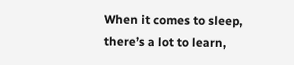When it comes to sleep, there’s a lot to learn,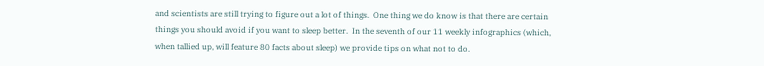and scientists are still trying to figure out a lot of things.  One thing we do know is that there are certain things you should avoid if you want to sleep better.  In the seventh of our 11 weekly infographics (which, when tallied up, will feature 80 facts about sleep) we provide tips on what not to do.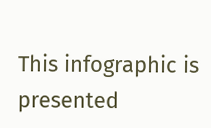This infographic is presented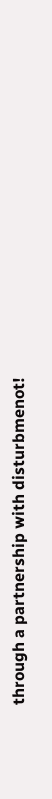through a partnership with disturbmenot!